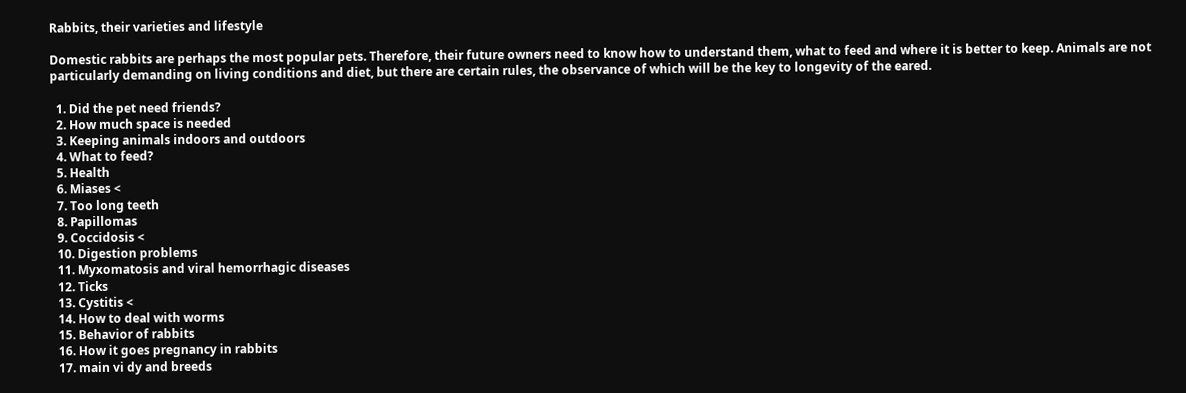Rabbits, their varieties and lifestyle

Domestic rabbits are perhaps the most popular pets. Therefore, their future owners need to know how to understand them, what to feed and where it is better to keep. Animals are not particularly demanding on living conditions and diet, but there are certain rules, the observance of which will be the key to longevity of the eared.

  1. Did the pet need friends?
  2. How much space is needed
  3. Keeping animals indoors and outdoors
  4. What to feed?
  5. Health
  6. Miases <
  7. Too long teeth
  8. Papillomas
  9. Coccidosis <
  10. Digestion problems
  11. Myxomatosis and viral hemorrhagic diseases
  12. Ticks
  13. Cystitis <
  14. How to deal with worms
  15. Behavior of rabbits
  16. How it goes pregnancy in rabbits
  17. main vi dy and breeds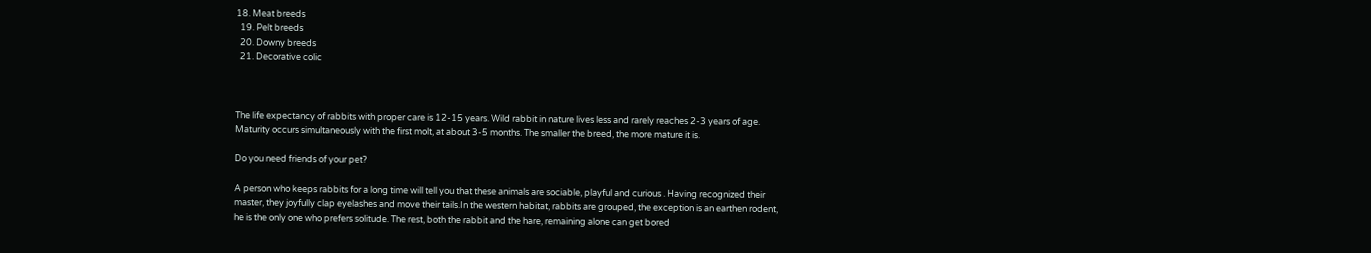18. Meat breeds
  19. Pelt breeds
  20. Downy breeds
  21. Decorative colic



The life expectancy of rabbits with proper care is 12-15 years. Wild rabbit in nature lives less and rarely reaches 2-3 years of age. Maturity occurs simultaneously with the first molt, at about 3-5 months. The smaller the breed, the more mature it is.

Do you need friends of your pet?

A person who keeps rabbits for a long time will tell you that these animals are sociable, playful and curious . Having recognized their master, they joyfully clap eyelashes and move their tails.In the western habitat, rabbits are grouped, the exception is an earthen rodent, he is the only one who prefers solitude. The rest, both the rabbit and the hare, remaining alone can get bored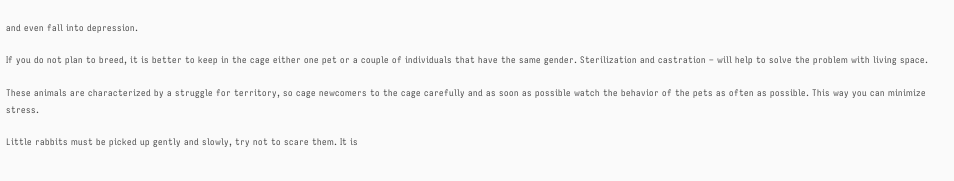and even fall into depression.

If you do not plan to breed, it is better to keep in the cage either one pet or a couple of individuals that have the same gender. Sterilization and castration – will help to solve the problem with living space.

These animals are characterized by a struggle for territory, so cage newcomers to the cage carefully and as soon as possible watch the behavior of the pets as often as possible. This way you can minimize stress.

Little rabbits must be picked up gently and slowly, try not to scare them. It is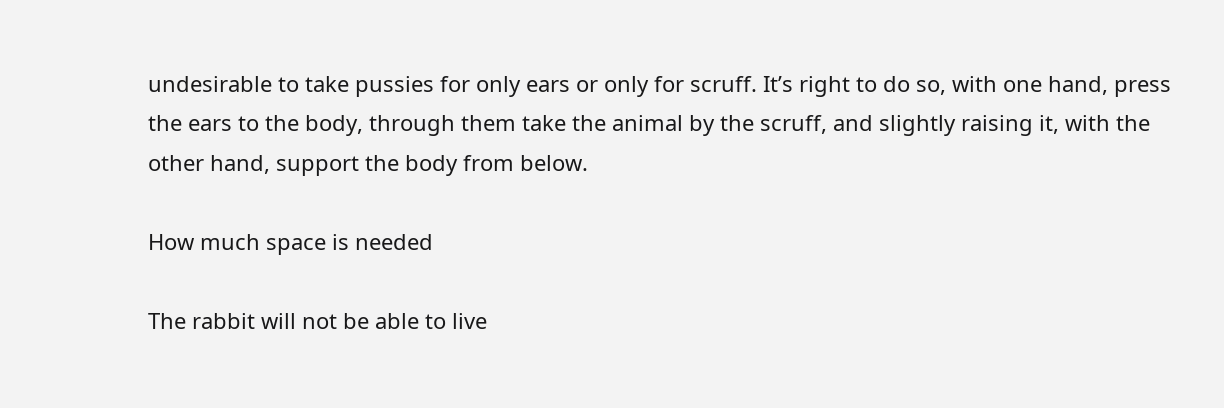undesirable to take pussies for only ears or only for scruff. It’s right to do so, with one hand, press the ears to the body, through them take the animal by the scruff, and slightly raising it, with the other hand, support the body from below.

How much space is needed

The rabbit will not be able to live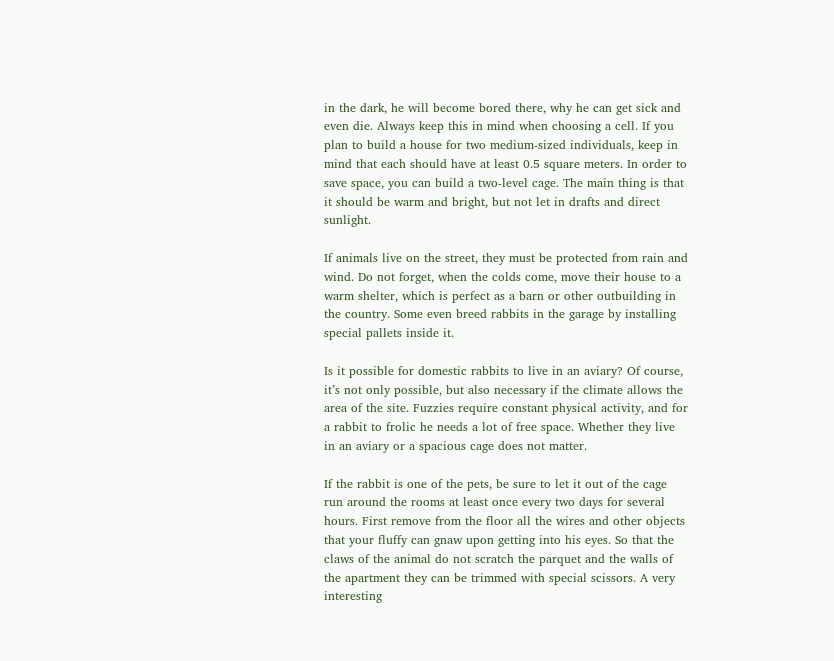in the dark, he will become bored there, why he can get sick and even die. Always keep this in mind when choosing a cell. If you plan to build a house for two medium-sized individuals, keep in mind that each should have at least 0.5 square meters. In order to save space, you can build a two-level cage. The main thing is that it should be warm and bright, but not let in drafts and direct sunlight.

If animals live on the street, they must be protected from rain and wind. Do not forget, when the colds come, move their house to a warm shelter, which is perfect as a barn or other outbuilding in the country. Some even breed rabbits in the garage by installing special pallets inside it.

Is it possible for domestic rabbits to live in an aviary? Of course, it’s not only possible, but also necessary if the climate allows the area of the site. Fuzzies require constant physical activity, and for a rabbit to frolic he needs a lot of free space. Whether they live in an aviary or a spacious cage does not matter.

If the rabbit is one of the pets, be sure to let it out of the cage run around the rooms at least once every two days for several hours. First remove from the floor all the wires and other objects that your fluffy can gnaw upon getting into his eyes. So that the claws of the animal do not scratch the parquet and the walls of the apartment they can be trimmed with special scissors. A very interesting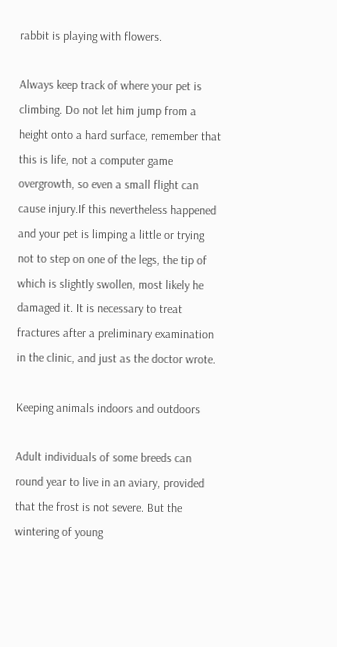rabbit is playing with flowers.

Always keep track of where your pet is climbing. Do not let him jump from a height onto a hard surface, remember that this is life, not a computer game overgrowth, so even a small flight can cause injury.If this nevertheless happened and your pet is limping a little or trying not to step on one of the legs, the tip of which is slightly swollen, most likely he damaged it. It is necessary to treat fractures after a preliminary examination in the clinic, and just as the doctor wrote.

Keeping animals indoors and outdoors

Adult individuals of some breeds can round year to live in an aviary, provided that the frost is not severe. But the wintering of young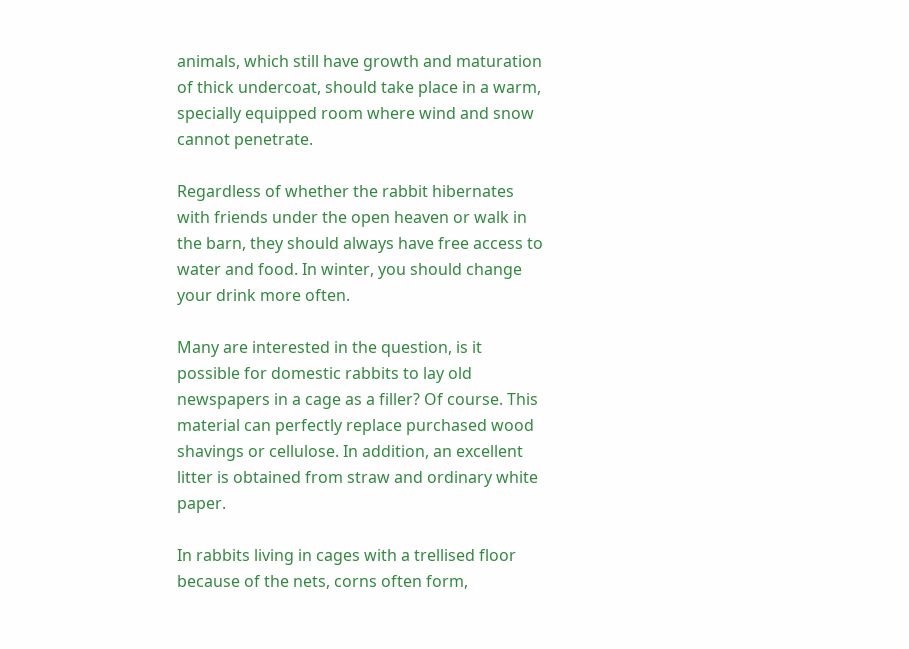animals, which still have growth and maturation of thick undercoat, should take place in a warm, specially equipped room where wind and snow cannot penetrate.

Regardless of whether the rabbit hibernates with friends under the open heaven or walk in the barn, they should always have free access to water and food. In winter, you should change your drink more often.

Many are interested in the question, is it possible for domestic rabbits to lay old newspapers in a cage as a filler? Of course. This material can perfectly replace purchased wood shavings or cellulose. In addition, an excellent litter is obtained from straw and ordinary white paper.

In rabbits living in cages with a trellised floor because of the nets, corns often form,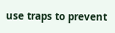use traps to prevent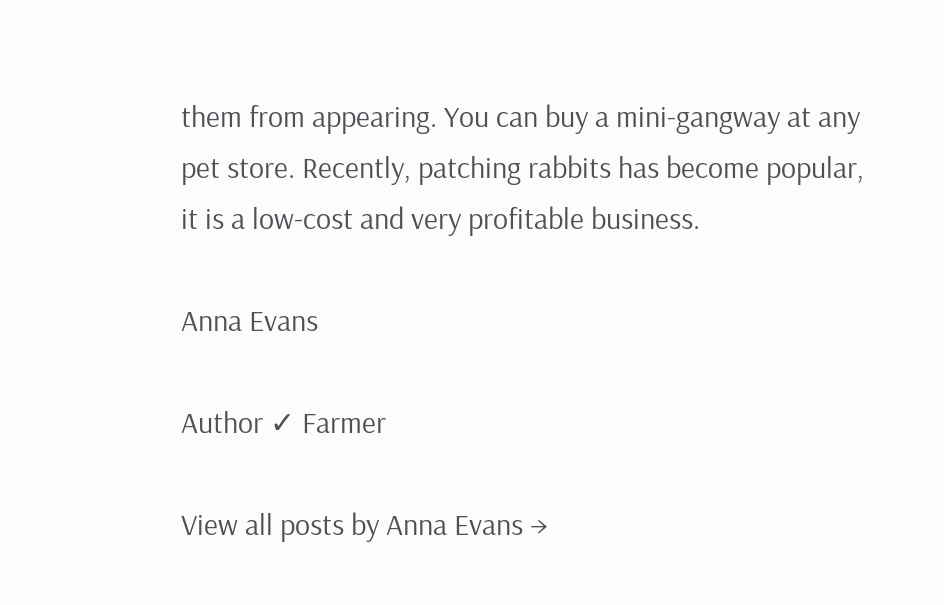them from appearing. You can buy a mini-gangway at any pet store. Recently, patching rabbits has become popular, it is a low-cost and very profitable business.

Anna Evans

Author ✓ Farmer

View all posts by Anna Evans →